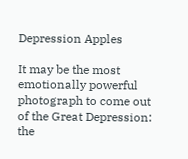Depression Apples

It may be the most emotionally powerful photograph to come out of the Great Depression: the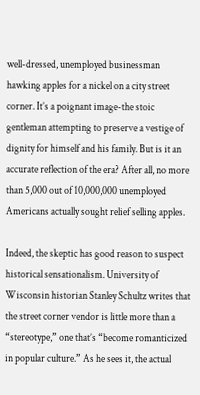well-dressed, unemployed businessman hawking apples for a nickel on a city street corner. It’s a poignant image-the stoic gentleman attempting to preserve a vestige of dignity for himself and his family. But is it an accurate reflection of the era? After all, no more than 5,000 out of 10,000,000 unemployed Americans actually sought relief selling apples.

Indeed, the skeptic has good reason to suspect historical sensationalism. University of Wisconsin historian Stanley Schultz writes that the street corner vendor is little more than a “stereotype,” one that’s “become romanticized in popular culture.” As he sees it, the actual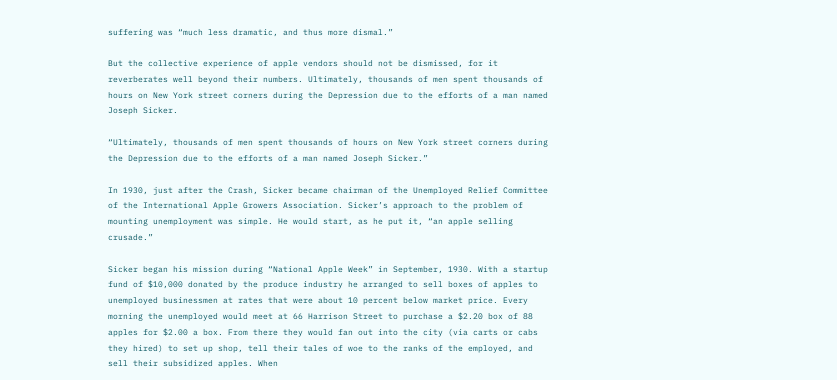suffering was “much less dramatic, and thus more dismal.”

But the collective experience of apple vendors should not be dismissed, for it reverberates well beyond their numbers. Ultimately, thousands of men spent thousands of hours on New York street corners during the Depression due to the efforts of a man named Joseph Sicker.

“Ultimately, thousands of men spent thousands of hours on New York street corners during the Depression due to the efforts of a man named Joseph Sicker.”

In 1930, just after the Crash, Sicker became chairman of the Unemployed Relief Committee of the International Apple Growers Association. Sicker’s approach to the problem of mounting unemployment was simple. He would start, as he put it, “an apple selling crusade.”

Sicker began his mission during “National Apple Week” in September, 1930. With a startup fund of $10,000 donated by the produce industry he arranged to sell boxes of apples to unemployed businessmen at rates that were about 10 percent below market price. Every morning the unemployed would meet at 66 Harrison Street to purchase a $2.20 box of 88 apples for $2.00 a box. From there they would fan out into the city (via carts or cabs they hired) to set up shop, tell their tales of woe to the ranks of the employed, and sell their subsidized apples. When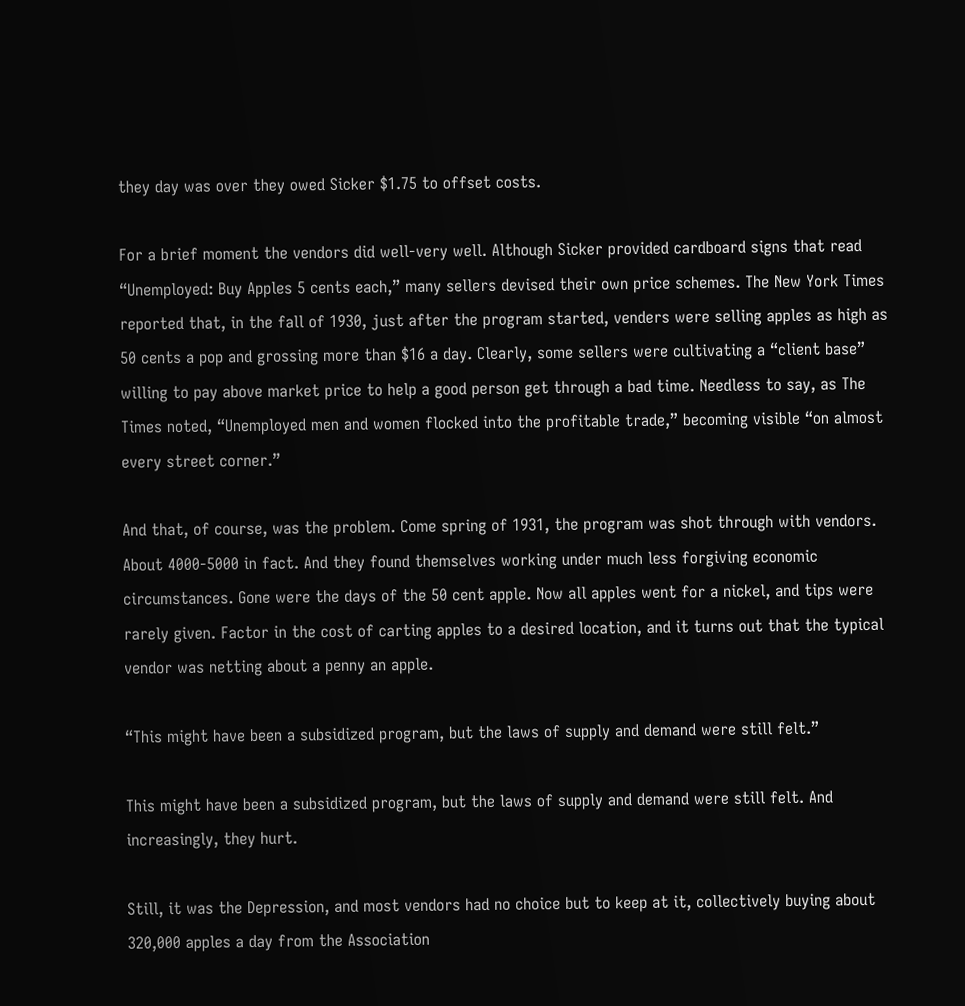they day was over they owed Sicker $1.75 to offset costs.

For a brief moment the vendors did well-very well. Although Sicker provided cardboard signs that read “Unemployed: Buy Apples 5 cents each,” many sellers devised their own price schemes. The New York Times reported that, in the fall of 1930, just after the program started, venders were selling apples as high as 50 cents a pop and grossing more than $16 a day. Clearly, some sellers were cultivating a “client base” willing to pay above market price to help a good person get through a bad time. Needless to say, as The Times noted, “Unemployed men and women flocked into the profitable trade,” becoming visible “on almost every street corner.”

And that, of course, was the problem. Come spring of 1931, the program was shot through with vendors. About 4000-5000 in fact. And they found themselves working under much less forgiving economic circumstances. Gone were the days of the 50 cent apple. Now all apples went for a nickel, and tips were rarely given. Factor in the cost of carting apples to a desired location, and it turns out that the typical vendor was netting about a penny an apple.

“This might have been a subsidized program, but the laws of supply and demand were still felt.”

This might have been a subsidized program, but the laws of supply and demand were still felt. And increasingly, they hurt.

Still, it was the Depression, and most vendors had no choice but to keep at it, collectively buying about 320,000 apples a day from the Association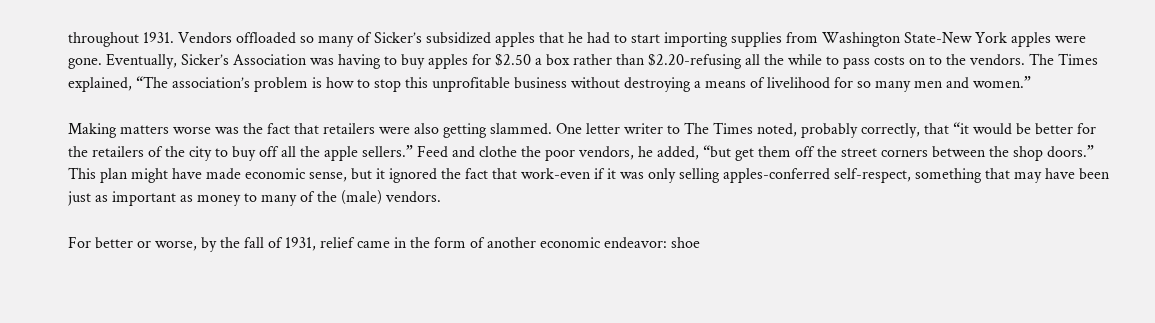throughout 1931. Vendors offloaded so many of Sicker’s subsidized apples that he had to start importing supplies from Washington State-New York apples were gone. Eventually, Sicker’s Association was having to buy apples for $2.50 a box rather than $2.20-refusing all the while to pass costs on to the vendors. The Times explained, “The association’s problem is how to stop this unprofitable business without destroying a means of livelihood for so many men and women.”

Making matters worse was the fact that retailers were also getting slammed. One letter writer to The Times noted, probably correctly, that “it would be better for the retailers of the city to buy off all the apple sellers.” Feed and clothe the poor vendors, he added, “but get them off the street corners between the shop doors.” This plan might have made economic sense, but it ignored the fact that work-even if it was only selling apples-conferred self-respect, something that may have been just as important as money to many of the (male) vendors.

For better or worse, by the fall of 1931, relief came in the form of another economic endeavor: shoe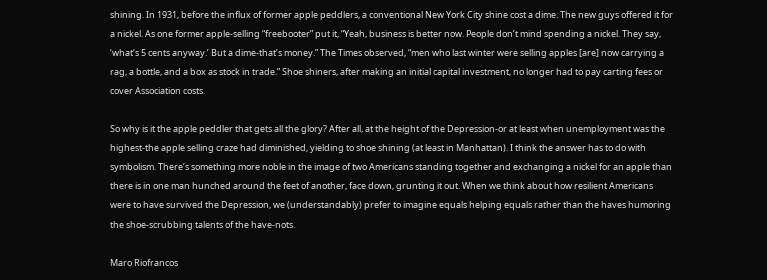shining. In 1931, before the influx of former apple peddlers, a conventional New York City shine cost a dime. The new guys offered it for a nickel. As one former apple-selling “freebooter” put it, “Yeah, business is better now. People don’t mind spending a nickel. They say, ‘what’s 5 cents anyway.’ But a dime-that’s money.” The Times observed, “men who last winter were selling apples [are] now carrying a rag, a bottle, and a box as stock in trade.” Shoe shiners, after making an initial capital investment, no longer had to pay carting fees or cover Association costs.

So why is it the apple peddler that gets all the glory? After all, at the height of the Depression-or at least when unemployment was the highest-the apple selling craze had diminished, yielding to shoe shining (at least in Manhattan). I think the answer has to do with symbolism. There’s something more noble in the image of two Americans standing together and exchanging a nickel for an apple than there is in one man hunched around the feet of another, face down, grunting it out. When we think about how resilient Americans were to have survived the Depression, we (understandably) prefer to imagine equals helping equals rather than the haves humoring the shoe-scrubbing talents of the have-nots.

Maro Riofrancos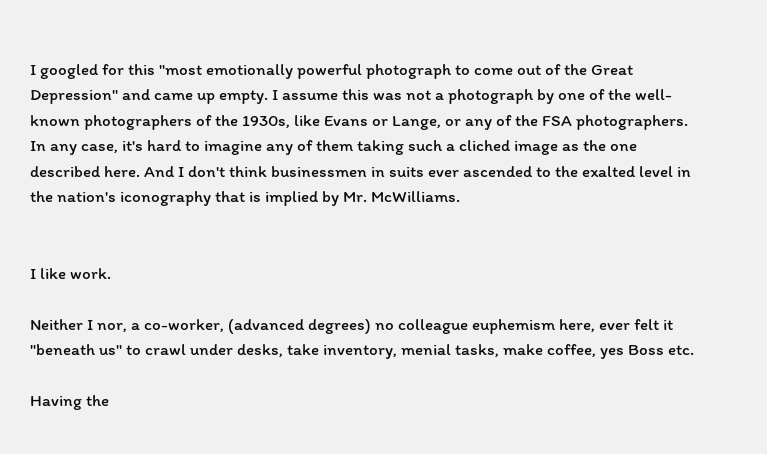I googled for this "most emotionally powerful photograph to come out of the Great Depression" and came up empty. I assume this was not a photograph by one of the well-known photographers of the 1930s, like Evans or Lange, or any of the FSA photographers. In any case, it's hard to imagine any of them taking such a cliched image as the one described here. And I don't think businessmen in suits ever ascended to the exalted level in the nation's iconography that is implied by Mr. McWilliams.


I like work.

Neither I nor, a co-worker, (advanced degrees) no colleague euphemism here, ever felt it "beneath us" to crawl under desks, take inventory, menial tasks, make coffee, yes Boss etc.

Having the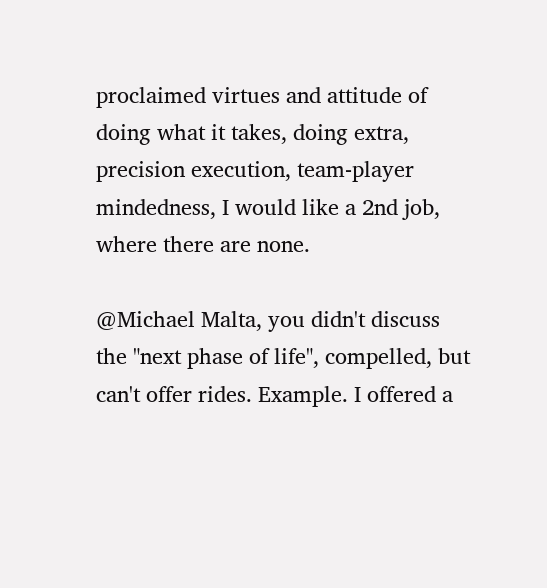proclaimed virtues and attitude of doing what it takes, doing extra, precision execution, team-player mindedness, I would like a 2nd job, where there are none.

@Michael Malta, you didn't discuss the "next phase of life", compelled, but can't offer rides. Example. I offered a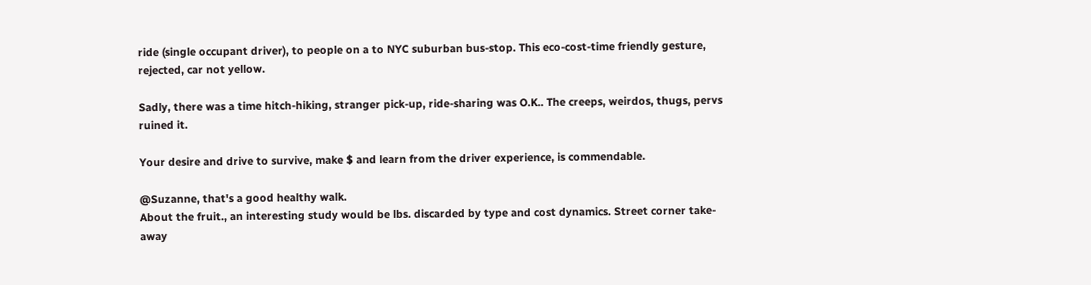ride (single occupant driver), to people on a to NYC suburban bus-stop. This eco-cost-time friendly gesture, rejected, car not yellow.

Sadly, there was a time hitch-hiking, stranger pick-up, ride-sharing was O.K.. The creeps, weirdos, thugs, pervs ruined it.

Your desire and drive to survive, make $ and learn from the driver experience, is commendable.

@Suzanne, that's a good healthy walk.
About the fruit., an interesting study would be lbs. discarded by type and cost dynamics. Street corner take-away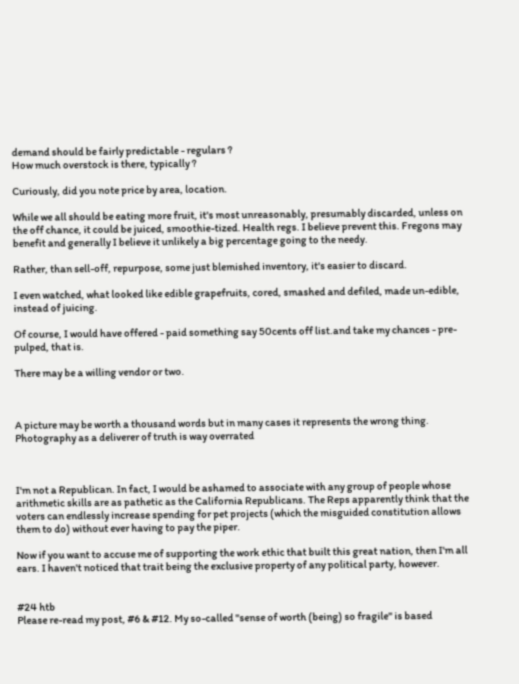demand should be fairly predictable - regulars ?
How much overstock is there, typically ?

Curiously, did you note price by area, location.

While we all should be eating more fruit, it's most unreasonably, presumably discarded, unless on the off chance, it could be juiced, smoothie-tized. Health regs. I believe prevent this. Fregons may benefit and generally I believe it unlikely a big percentage going to the needy.

Rather, than sell-off, repurpose, some just blemished inventory, it's easier to discard.

I even watched, what looked like edible grapefruits, cored, smashed and defiled, made un-edible, instead of juicing.

Of course, I would have offered - paid something say 50cents off list.and take my chances - pre-pulped, that is.

There may be a willing vendor or two.



A picture may be worth a thousand words but in many cases it represents the wrong thing.
Photography as a deliverer of truth is way overrated



I'm not a Republican. In fact, I would be ashamed to associate with any group of people whose arithmetic skills are as pathetic as the California Republicans. The Reps apparently think that the voters can endlessly increase spending for pet projects (which the misguided constitution allows them to do) without ever having to pay the piper.

Now if you want to accuse me of supporting the work ethic that built this great nation, then I'm all ears. I haven't noticed that trait being the exclusive property of any political party, however.


#24 htb
Please re-read my post, #6 & #12. My so-called "sense of worth (being) so fragile" is based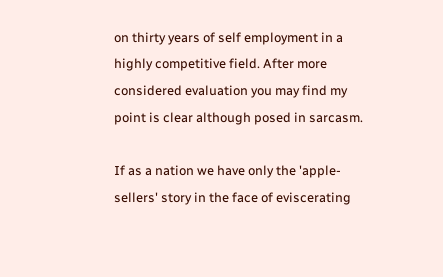on thirty years of self employment in a highly competitive field. After more considered evaluation you may find my point is clear although posed in sarcasm.

If as a nation we have only the 'apple-sellers' story in the face of eviscerating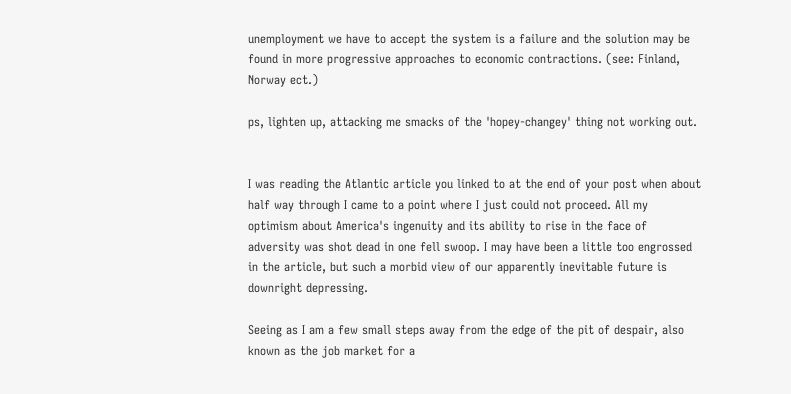unemployment we have to accept the system is a failure and the solution may be found in more progressive approaches to economic contractions. (see: Finland, Norway ect.)

ps, lighten up, attacking me smacks of the 'hopey-changey' thing not working out.


I was reading the Atlantic article you linked to at the end of your post when about half way through I came to a point where I just could not proceed. All my optimism about America's ingenuity and its ability to rise in the face of adversity was shot dead in one fell swoop. I may have been a little too engrossed in the article, but such a morbid view of our apparently inevitable future is downright depressing.

Seeing as I am a few small steps away from the edge of the pit of despair, also known as the job market for a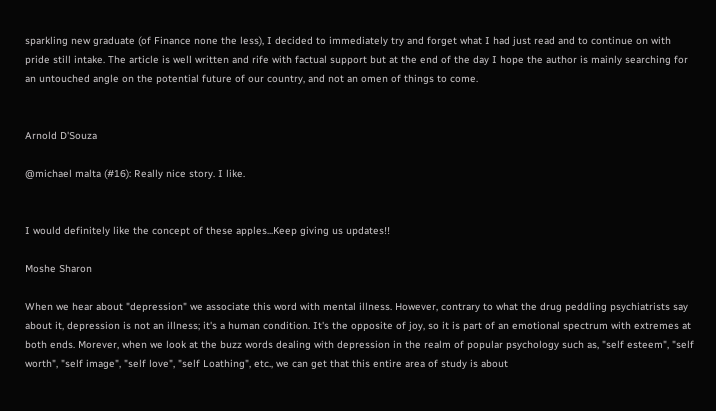sparkling new graduate (of Finance none the less), I decided to immediately try and forget what I had just read and to continue on with pride still intake. The article is well written and rife with factual support but at the end of the day I hope the author is mainly searching for an untouched angle on the potential future of our country, and not an omen of things to come.


Arnold D'Souza

@michael malta (#16): Really nice story. I like.


I would definitely like the concept of these apples...Keep giving us updates!!

Moshe Sharon

When we hear about "depression" we associate this word with mental illness. However, contrary to what the drug peddling psychiatrists say about it, depression is not an illness; it's a human condition. It's the opposite of joy, so it is part of an emotional spectrum with extremes at both ends. Morever, when we look at the buzz words dealing with depression in the realm of popular psychology such as, "self esteem", "self worth", "self image", "self love", "self Loathing", etc., we can get that this entire area of study is about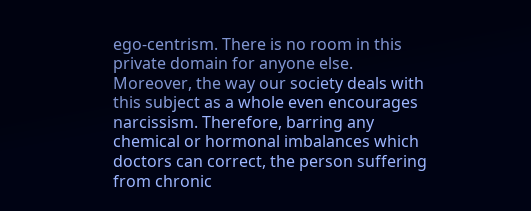ego-centrism. There is no room in this private domain for anyone else. Moreover, the way our society deals with this subject as a whole even encourages narcissism. Therefore, barring any chemical or hormonal imbalances which doctors can correct, the person suffering from chronic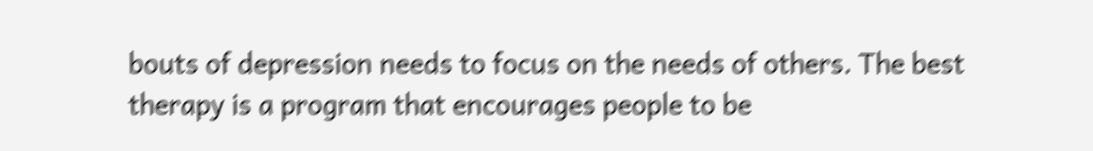bouts of depression needs to focus on the needs of others. The best therapy is a program that encourages people to be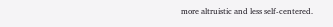more altruistic and less self-centered.